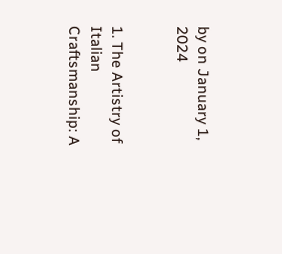by on January 1, 2024


1. The Artistry of Italian Craftsmanship: A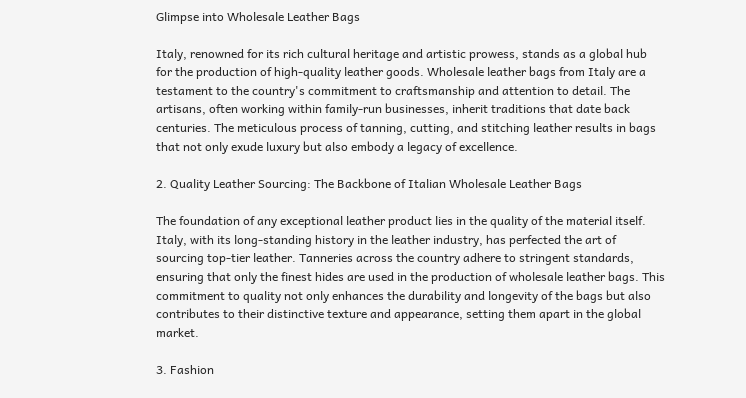Glimpse into Wholesale Leather Bags

Italy, renowned for its rich cultural heritage and artistic prowess, stands as a global hub for the production of high-quality leather goods. Wholesale leather bags from Italy are a testament to the country's commitment to craftsmanship and attention to detail. The artisans, often working within family-run businesses, inherit traditions that date back centuries. The meticulous process of tanning, cutting, and stitching leather results in bags that not only exude luxury but also embody a legacy of excellence.

2. Quality Leather Sourcing: The Backbone of Italian Wholesale Leather Bags

The foundation of any exceptional leather product lies in the quality of the material itself. Italy, with its long-standing history in the leather industry, has perfected the art of sourcing top-tier leather. Tanneries across the country adhere to stringent standards, ensuring that only the finest hides are used in the production of wholesale leather bags. This commitment to quality not only enhances the durability and longevity of the bags but also contributes to their distinctive texture and appearance, setting them apart in the global market.

3. Fashion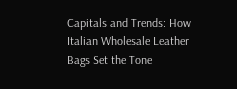Capitals and Trends: How Italian Wholesale Leather Bags Set the Tone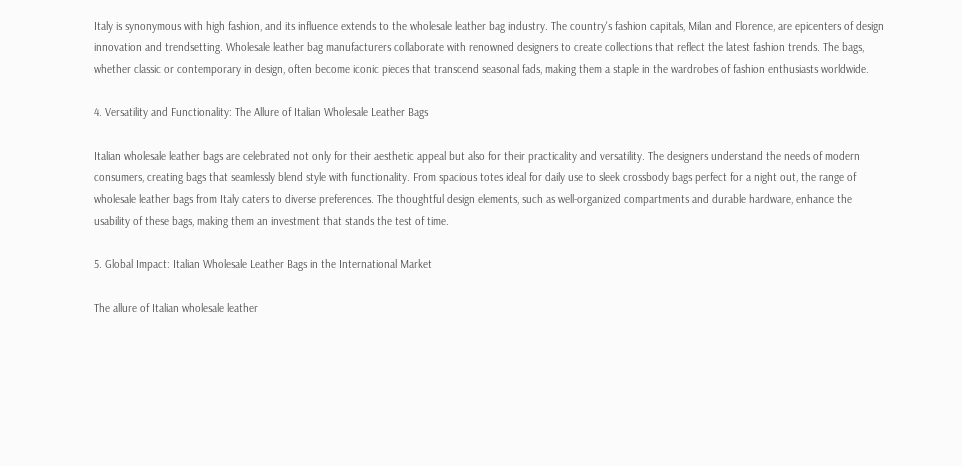Italy is synonymous with high fashion, and its influence extends to the wholesale leather bag industry. The country's fashion capitals, Milan and Florence, are epicenters of design innovation and trendsetting. Wholesale leather bag manufacturers collaborate with renowned designers to create collections that reflect the latest fashion trends. The bags, whether classic or contemporary in design, often become iconic pieces that transcend seasonal fads, making them a staple in the wardrobes of fashion enthusiasts worldwide.

4. Versatility and Functionality: The Allure of Italian Wholesale Leather Bags

Italian wholesale leather bags are celebrated not only for their aesthetic appeal but also for their practicality and versatility. The designers understand the needs of modern consumers, creating bags that seamlessly blend style with functionality. From spacious totes ideal for daily use to sleek crossbody bags perfect for a night out, the range of wholesale leather bags from Italy caters to diverse preferences. The thoughtful design elements, such as well-organized compartments and durable hardware, enhance the usability of these bags, making them an investment that stands the test of time.

5. Global Impact: Italian Wholesale Leather Bags in the International Market

The allure of Italian wholesale leather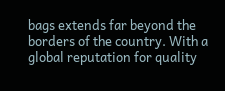bags extends far beyond the borders of the country. With a global reputation for quality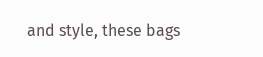and style, these bags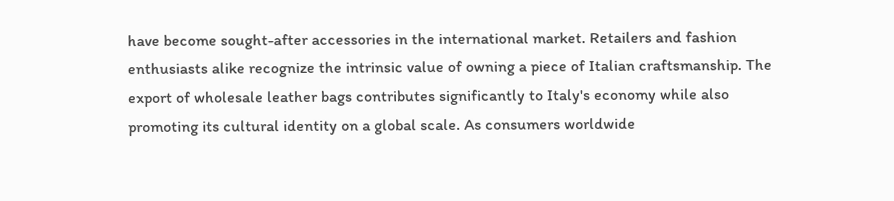have become sought-after accessories in the international market. Retailers and fashion enthusiasts alike recognize the intrinsic value of owning a piece of Italian craftsmanship. The export of wholesale leather bags contributes significantly to Italy's economy while also promoting its cultural identity on a global scale. As consumers worldwide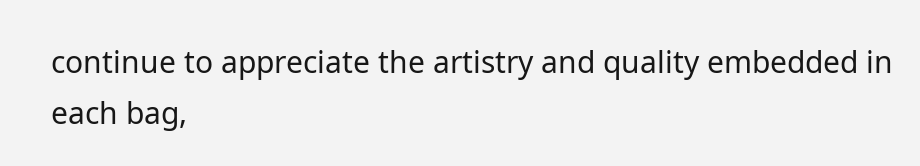continue to appreciate the artistry and quality embedded in each bag,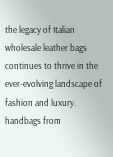the legacy of Italian wholesale leather bags continues to thrive in the ever-evolving landscape of fashion and luxury.  handbags from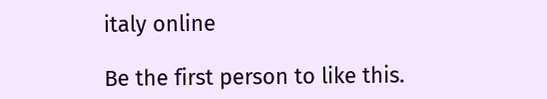italy online

Be the first person to like this.